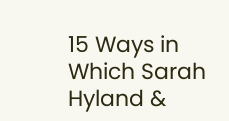15 Ways in Which Sarah Hyland &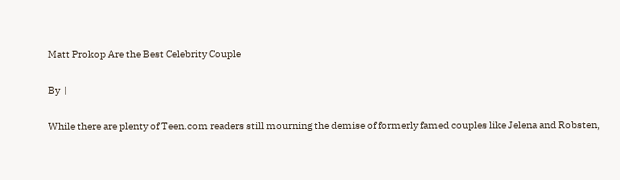Matt Prokop Are the Best Celebrity Couple

By  |

While there are plenty of Teen.com readers still mourning the demise of formerly famed couples like Jelena and Robsten,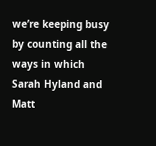we’re keeping busy by counting all the ways in which Sarah Hyland and Matt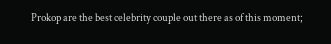Prokop are the best celebrity couple out there as of this moment;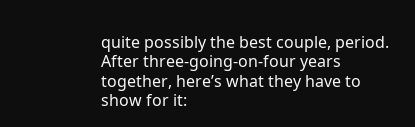quite possibly the best couple, period. After three-going-on-four years together, here’s what they have to show for it: